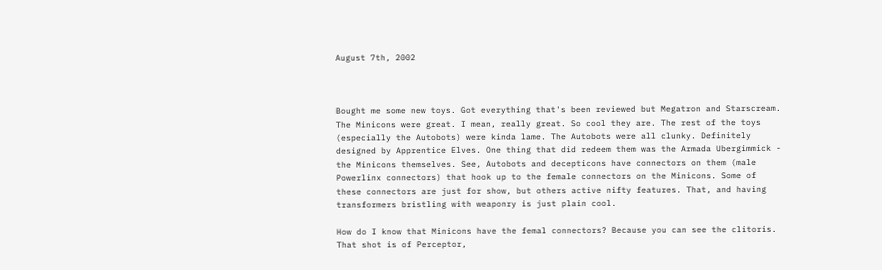August 7th, 2002



Bought me some new toys. Got everything that's been reviewed but Megatron and Starscream. The Minicons were great. I mean, really great. So cool they are. The rest of the toys (especially the Autobots) were kinda lame. The Autobots were all clunky. Definitely designed by Apprentice Elves. One thing that did redeem them was the Armada Ubergimmick - the Minicons themselves. See, Autobots and decepticons have connectors on them (male Powerlinx connectors) that hook up to the female connectors on the Minicons. Some of these connectors are just for show, but others active nifty features. That, and having transformers bristling with weaponry is just plain cool.

How do I know that Minicons have the femal connectors? Because you can see the clitoris. That shot is of Perceptor,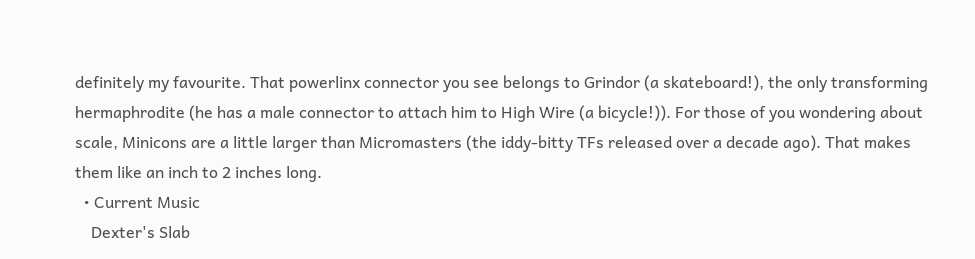definitely my favourite. That powerlinx connector you see belongs to Grindor (a skateboard!), the only transforming hermaphrodite (he has a male connector to attach him to High Wire (a bicycle!)). For those of you wondering about scale, Minicons are a little larger than Micromasters (the iddy-bitty TFs released over a decade ago). That makes them like an inch to 2 inches long.
  • Current Music
    Dexter's Slab